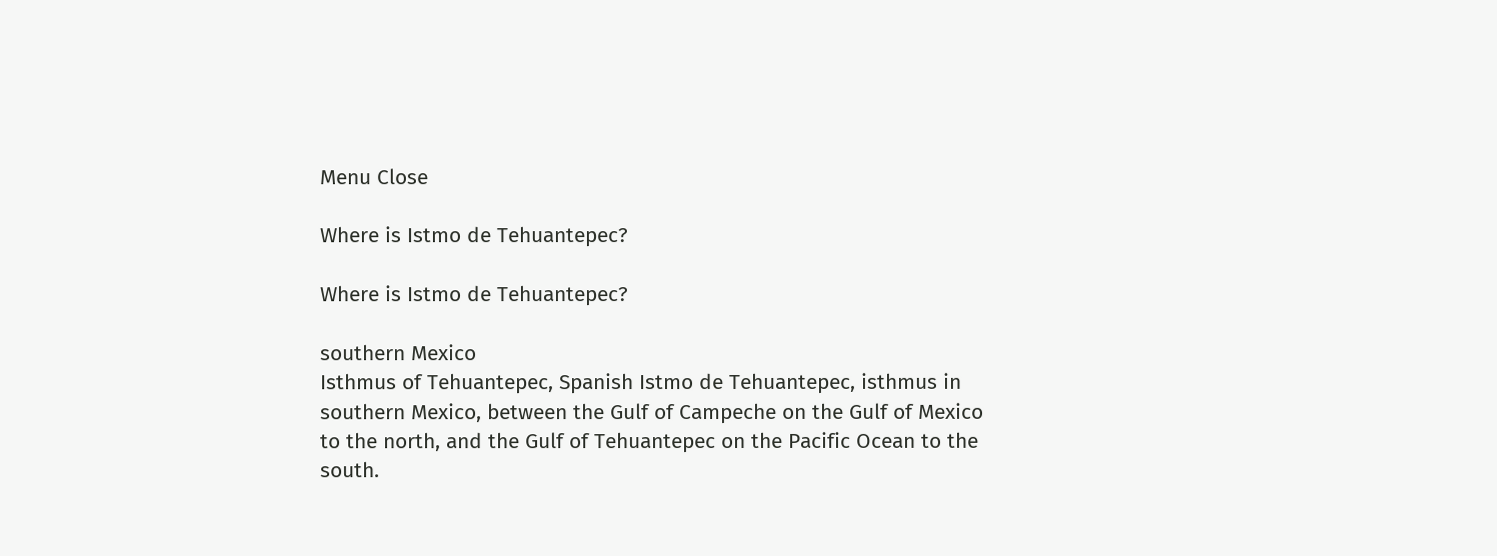Menu Close

Where is Istmo de Tehuantepec?

Where is Istmo de Tehuantepec?

southern Mexico
Isthmus of Tehuantepec, Spanish Istmo de Tehuantepec, isthmus in southern Mexico, between the Gulf of Campeche on the Gulf of Mexico to the north, and the Gulf of Tehuantepec on the Pacific Ocean to the south.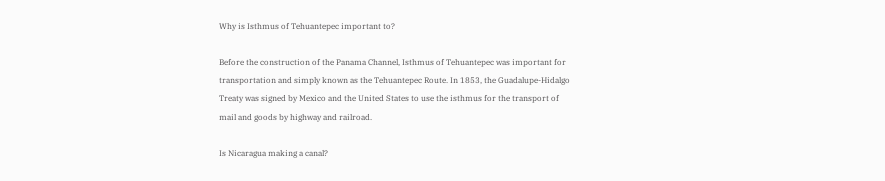Why is Isthmus of Tehuantepec important to?

Before the construction of the Panama Channel, Isthmus of Tehuantepec was important for transportation and simply known as the Tehuantepec Route. In 1853, the Guadalupe-Hidalgo Treaty was signed by Mexico and the United States to use the isthmus for the transport of mail and goods by highway and railroad.

Is Nicaragua making a canal?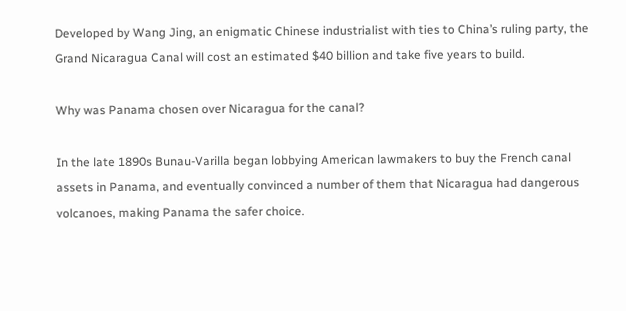Developed by Wang Jing, an enigmatic Chinese industrialist with ties to China’s ruling party, the Grand Nicaragua Canal will cost an estimated $40 billion and take five years to build.

Why was Panama chosen over Nicaragua for the canal?

In the late 1890s Bunau-Varilla began lobbying American lawmakers to buy the French canal assets in Panama, and eventually convinced a number of them that Nicaragua had dangerous volcanoes, making Panama the safer choice.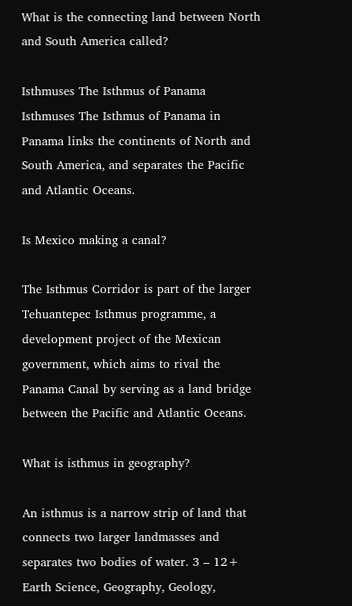What is the connecting land between North and South America called?

Isthmuses The Isthmus of Panama
Isthmuses The Isthmus of Panama in Panama links the continents of North and South America, and separates the Pacific and Atlantic Oceans.

Is Mexico making a canal?

The Isthmus Corridor is part of the larger Tehuantepec Isthmus programme, a development project of the Mexican government, which aims to rival the Panama Canal by serving as a land bridge between the Pacific and Atlantic Oceans.

What is isthmus in geography?

An isthmus is a narrow strip of land that connects two larger landmasses and separates two bodies of water. 3 – 12+ Earth Science, Geography, Geology,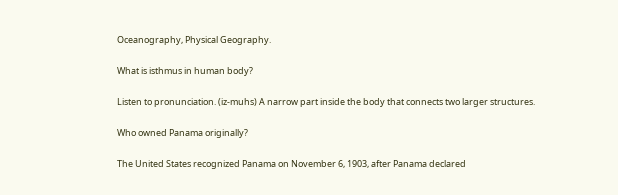Oceanography, Physical Geography.

What is isthmus in human body?

Listen to pronunciation. (iz-muhs) A narrow part inside the body that connects two larger structures.

Who owned Panama originally?

The United States recognized Panama on November 6, 1903, after Panama declared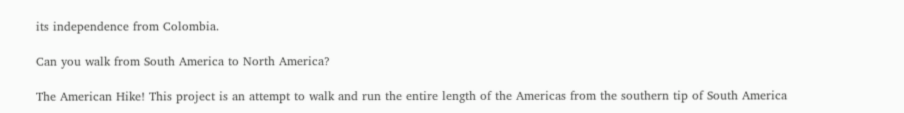its independence from Colombia.

Can you walk from South America to North America?

The American Hike! This project is an attempt to walk and run the entire length of the Americas from the southern tip of South America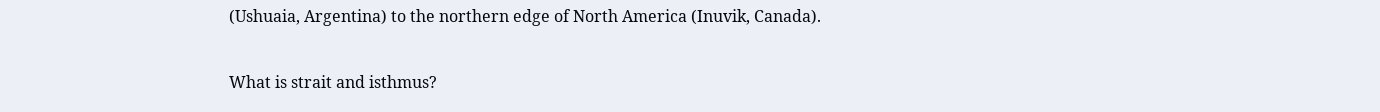(Ushuaia, Argentina) to the northern edge of North America (Inuvik, Canada).

What is strait and isthmus?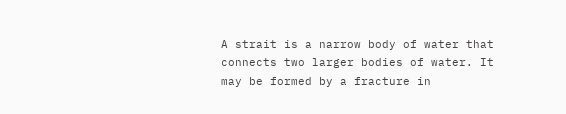A strait is a narrow body of water that connects two larger bodies of water. It may be formed by a fracture in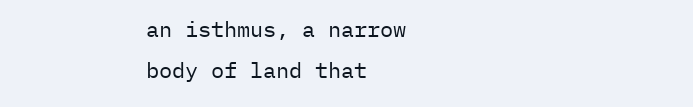an isthmus, a narrow body of land that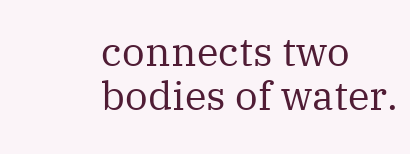connects two bodies of water.